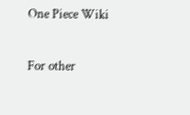One Piece Wiki

For other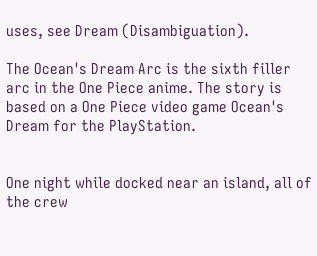uses, see Dream (Disambiguation).

The Ocean's Dream Arc is the sixth filler arc in the One Piece anime. The story is based on a One Piece video game Ocean's Dream for the PlayStation.


One night while docked near an island, all of the crew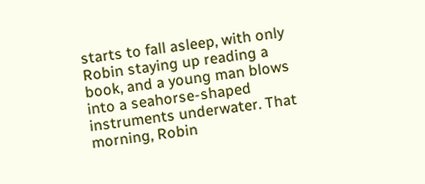starts to fall asleep, with only Robin staying up reading a book, and a young man blows into a seahorse-shaped instruments underwater. That morning, Robin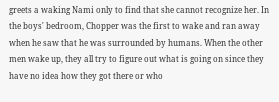greets a waking Nami only to find that she cannot recognize her. In the boys' bedroom, Chopper was the first to wake and ran away when he saw that he was surrounded by humans. When the other men wake up, they all try to figure out what is going on since they have no idea how they got there or who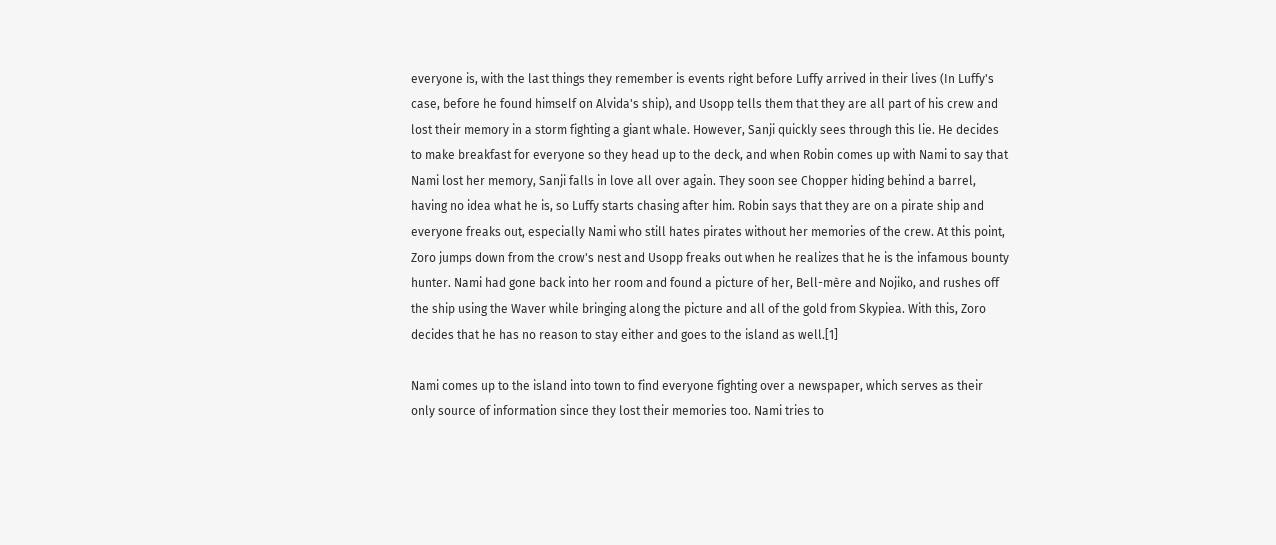everyone is, with the last things they remember is events right before Luffy arrived in their lives (In Luffy's case, before he found himself on Alvida's ship), and Usopp tells them that they are all part of his crew and lost their memory in a storm fighting a giant whale. However, Sanji quickly sees through this lie. He decides to make breakfast for everyone so they head up to the deck, and when Robin comes up with Nami to say that Nami lost her memory, Sanji falls in love all over again. They soon see Chopper hiding behind a barrel, having no idea what he is, so Luffy starts chasing after him. Robin says that they are on a pirate ship and everyone freaks out, especially Nami who still hates pirates without her memories of the crew. At this point, Zoro jumps down from the crow's nest and Usopp freaks out when he realizes that he is the infamous bounty hunter. Nami had gone back into her room and found a picture of her, Bell-mère and Nojiko, and rushes off the ship using the Waver while bringing along the picture and all of the gold from Skypiea. With this, Zoro decides that he has no reason to stay either and goes to the island as well.[1]

Nami comes up to the island into town to find everyone fighting over a newspaper, which serves as their only source of information since they lost their memories too. Nami tries to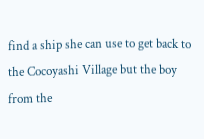find a ship she can use to get back to the Cocoyashi Village but the boy from the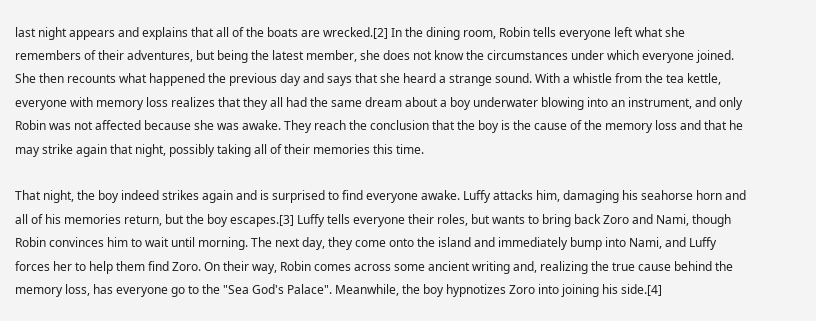last night appears and explains that all of the boats are wrecked.[2] In the dining room, Robin tells everyone left what she remembers of their adventures, but being the latest member, she does not know the circumstances under which everyone joined. She then recounts what happened the previous day and says that she heard a strange sound. With a whistle from the tea kettle, everyone with memory loss realizes that they all had the same dream about a boy underwater blowing into an instrument, and only Robin was not affected because she was awake. They reach the conclusion that the boy is the cause of the memory loss and that he may strike again that night, possibly taking all of their memories this time.

That night, the boy indeed strikes again and is surprised to find everyone awake. Luffy attacks him, damaging his seahorse horn and all of his memories return, but the boy escapes.[3] Luffy tells everyone their roles, but wants to bring back Zoro and Nami, though Robin convinces him to wait until morning. The next day, they come onto the island and immediately bump into Nami, and Luffy forces her to help them find Zoro. On their way, Robin comes across some ancient writing and, realizing the true cause behind the memory loss, has everyone go to the "Sea God's Palace". Meanwhile, the boy hypnotizes Zoro into joining his side.[4]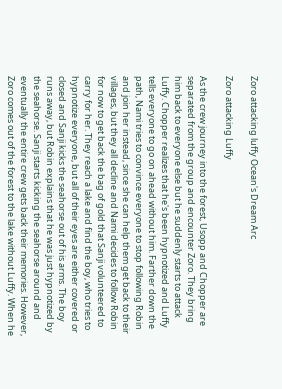Zoro attacking luffy Ocean's Dream Arc

Zoro attacking Luffy

As the crew journey into the forest, Usopp and Chopper are separated from the group and encounter Zoro. They bring him back to everyone else but he suddenly starts to attack Luffy. Chopper realizes that he's been hypnotized and Luffy tells everyone to go on ahead without him. Farther down the path, Nami tries to convince everyone to stop following Robin and join her instead, since she can help them get back to their villages, but they all decline and Nami decides to follow Robin for now to get back the bag of gold that Sanji volunteered to carry for her. They reach a lake and find the boy, who tries to hypnotize everyone, but all of their eyes are either covered or closed and Sanji kicks the seahorse out of his arms. The boy runs away, but Robin explains that he was just hypnotized by the seahorse. Sanji starts kicking the seahorse around and eventually the entire crew gets back their memories. However, Zoro comes out of the forest to the lake without Luffy. When he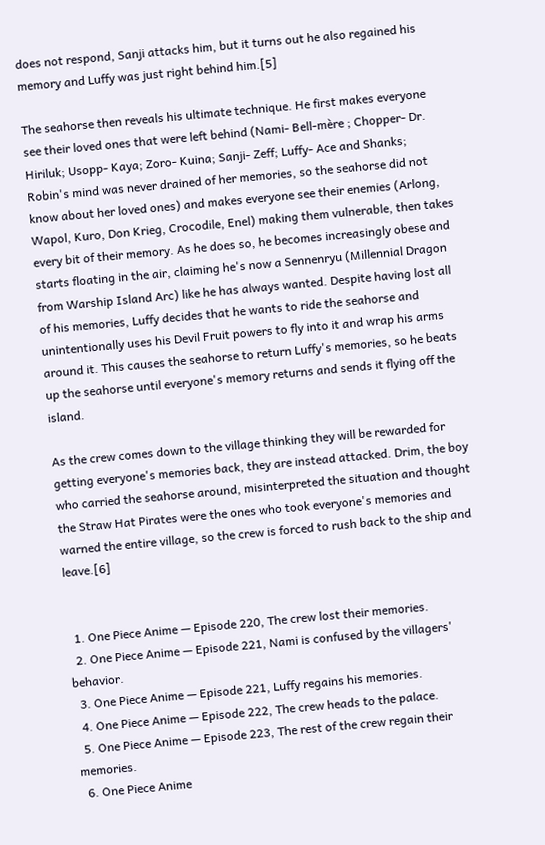does not respond, Sanji attacks him, but it turns out he also regained his memory and Luffy was just right behind him.[5]

The seahorse then reveals his ultimate technique. He first makes everyone see their loved ones that were left behind (Nami- Bell-mère ; Chopper- Dr. Hiriluk; Usopp- Kaya; Zoro- Kuina; Sanji- Zeff; Luffy- Ace and Shanks; Robin's mind was never drained of her memories, so the seahorse did not know about her loved ones) and makes everyone see their enemies (Arlong, Wapol, Kuro, Don Krieg, Crocodile, Enel) making them vulnerable, then takes every bit of their memory. As he does so, he becomes increasingly obese and starts floating in the air, claiming he's now a Sennenryu (Millennial Dragon from Warship Island Arc) like he has always wanted. Despite having lost all of his memories, Luffy decides that he wants to ride the seahorse and unintentionally uses his Devil Fruit powers to fly into it and wrap his arms around it. This causes the seahorse to return Luffy's memories, so he beats up the seahorse until everyone's memory returns and sends it flying off the island.

As the crew comes down to the village thinking they will be rewarded for getting everyone's memories back, they are instead attacked. Drim, the boy who carried the seahorse around, misinterpreted the situation and thought the Straw Hat Pirates were the ones who took everyone's memories and warned the entire village, so the crew is forced to rush back to the ship and leave.[6]


  1. One Piece Anime — Episode 220, The crew lost their memories.
  2. One Piece Anime — Episode 221, Nami is confused by the villagers' behavior.
  3. One Piece Anime — Episode 221, Luffy regains his memories.
  4. One Piece Anime — Episode 222, The crew heads to the palace.
  5. One Piece Anime — Episode 223, The rest of the crew regain their memories.
  6. One Piece Anime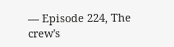— Episode 224, The crew's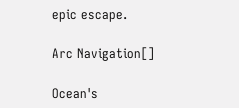epic escape.

Arc Navigation[]

Ocean's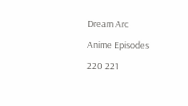Dream Arc
Anime Episodes
220 221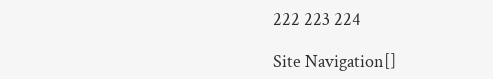222 223 224

Site Navigation[]